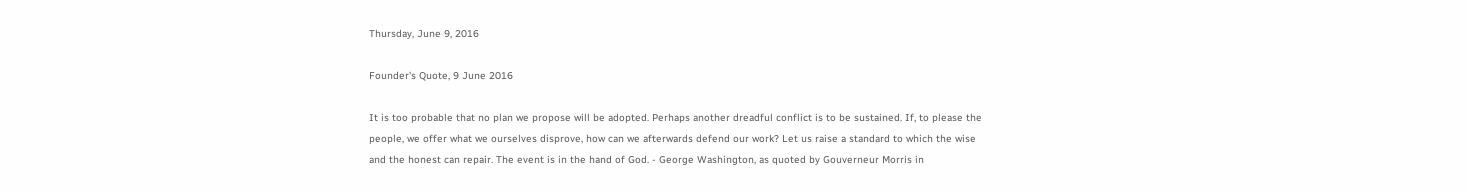Thursday, June 9, 2016

Founder's Quote, 9 June 2016

It is too probable that no plan we propose will be adopted. Perhaps another dreadful conflict is to be sustained. If, to please the people, we offer what we ourselves disprove, how can we afterwards defend our work? Let us raise a standard to which the wise and the honest can repair. The event is in the hand of God. - George Washington, as quoted by Gouverneur Morris in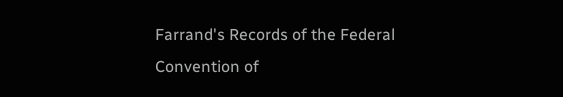Farrand's Records of the Federal Convention of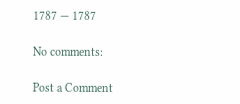1787 — 1787

No comments:

Post a Comment